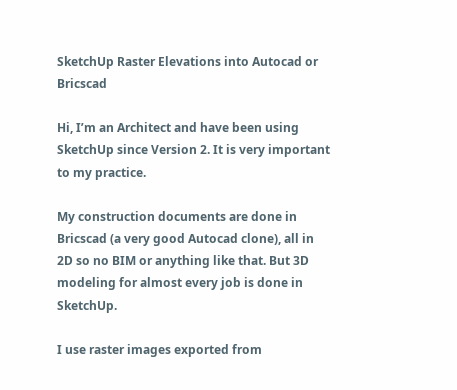SketchUp Raster Elevations into Autocad or Bricscad

Hi, I’m an Architect and have been using SketchUp since Version 2. It is very important to my practice.

My construction documents are done in Bricscad (a very good Autocad clone), all in 2D so no BIM or anything like that. But 3D modeling for almost every job is done in SketchUp.

I use raster images exported from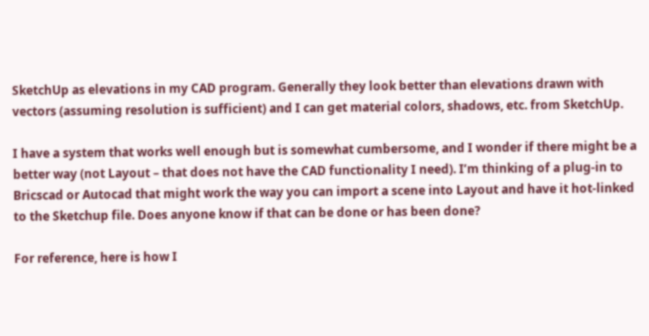SketchUp as elevations in my CAD program. Generally they look better than elevations drawn with vectors (assuming resolution is sufficient) and I can get material colors, shadows, etc. from SketchUp.

I have a system that works well enough but is somewhat cumbersome, and I wonder if there might be a better way (not Layout – that does not have the CAD functionality I need). I’m thinking of a plug-in to Bricscad or Autocad that might work the way you can import a scene into Layout and have it hot-linked to the Sketchup file. Does anyone know if that can be done or has been done?

For reference, here is how I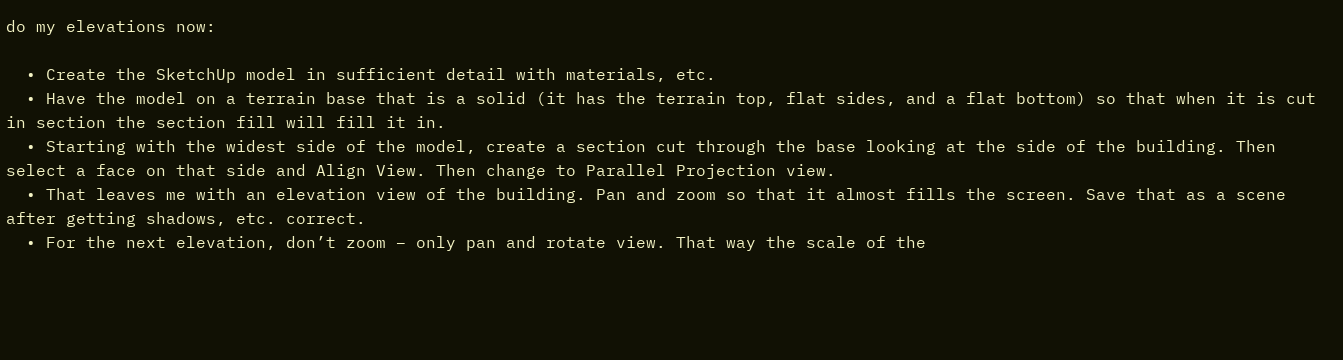do my elevations now:

  • Create the SketchUp model in sufficient detail with materials, etc.
  • Have the model on a terrain base that is a solid (it has the terrain top, flat sides, and a flat bottom) so that when it is cut in section the section fill will fill it in.
  • Starting with the widest side of the model, create a section cut through the base looking at the side of the building. Then select a face on that side and Align View. Then change to Parallel Projection view.
  • That leaves me with an elevation view of the building. Pan and zoom so that it almost fills the screen. Save that as a scene after getting shadows, etc. correct.
  • For the next elevation, don’t zoom – only pan and rotate view. That way the scale of the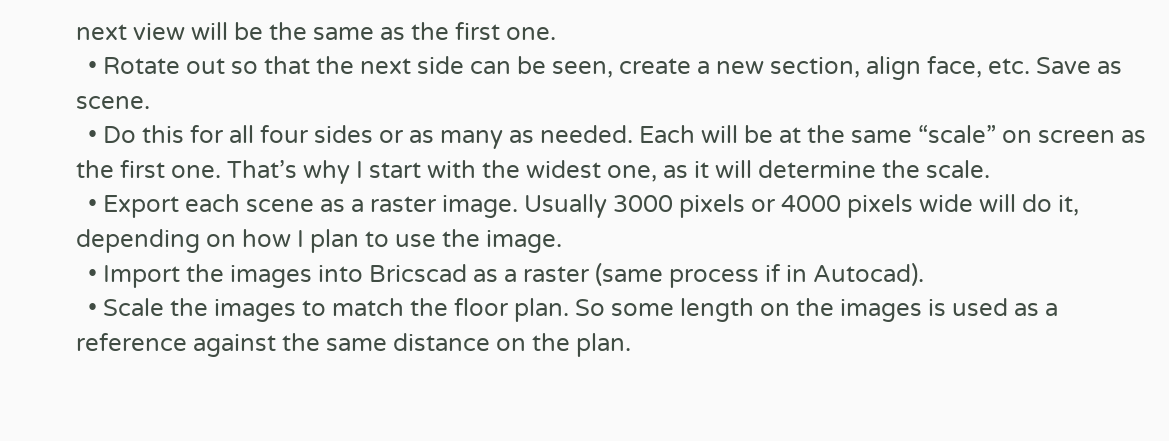next view will be the same as the first one.
  • Rotate out so that the next side can be seen, create a new section, align face, etc. Save as scene.
  • Do this for all four sides or as many as needed. Each will be at the same “scale” on screen as the first one. That’s why I start with the widest one, as it will determine the scale.
  • Export each scene as a raster image. Usually 3000 pixels or 4000 pixels wide will do it, depending on how I plan to use the image.
  • Import the images into Bricscad as a raster (same process if in Autocad).
  • Scale the images to match the floor plan. So some length on the images is used as a reference against the same distance on the plan.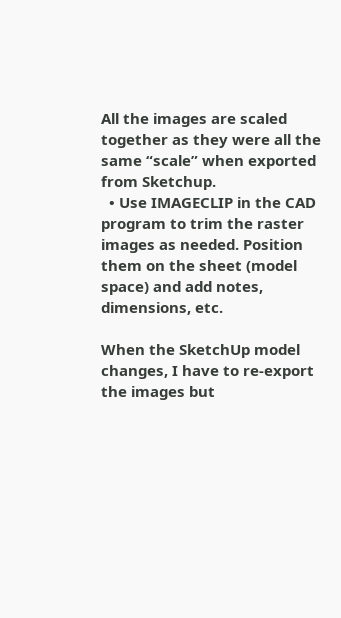All the images are scaled together as they were all the same “scale” when exported from Sketchup.
  • Use IMAGECLIP in the CAD program to trim the raster images as needed. Position them on the sheet (model space) and add notes, dimensions, etc.

When the SketchUp model changes, I have to re-export the images but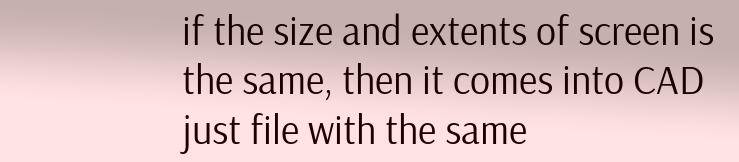if the size and extents of screen is the same, then it comes into CAD just file with the same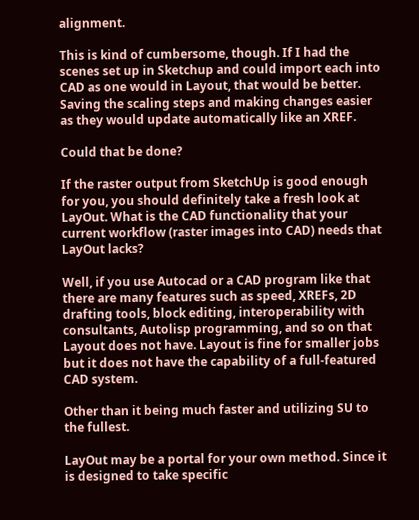alignment.

This is kind of cumbersome, though. If I had the scenes set up in Sketchup and could import each into CAD as one would in Layout, that would be better. Saving the scaling steps and making changes easier as they would update automatically like an XREF.

Could that be done?

If the raster output from SketchUp is good enough for you, you should definitely take a fresh look at LayOut. What is the CAD functionality that your current workflow (raster images into CAD) needs that LayOut lacks?

Well, if you use Autocad or a CAD program like that there are many features such as speed, XREFs, 2D drafting tools, block editing, interoperability with consultants, Autolisp programming, and so on that Layout does not have. Layout is fine for smaller jobs but it does not have the capability of a full-featured CAD system.

Other than it being much faster and utilizing SU to the fullest.

LayOut may be a portal for your own method. Since it is designed to take specific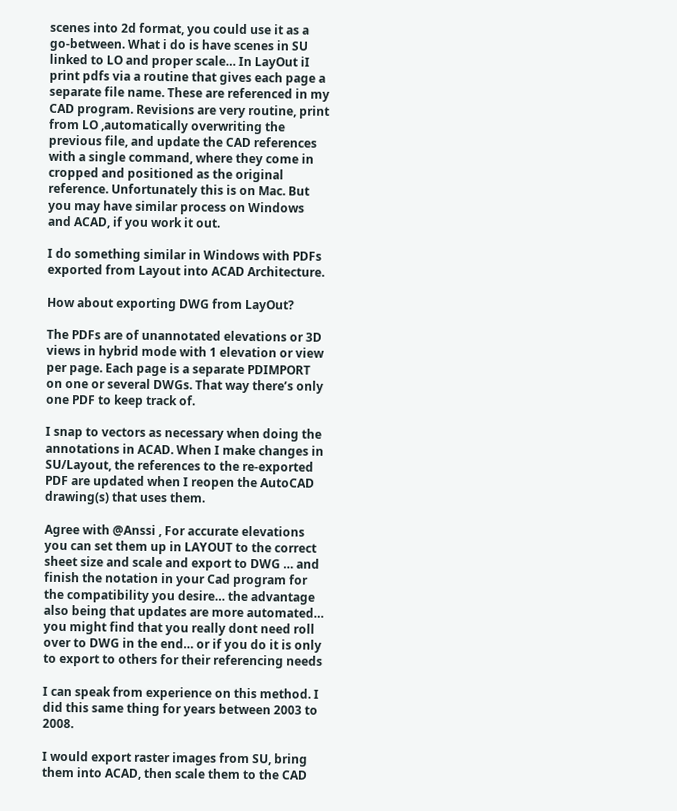scenes into 2d format, you could use it as a go-between. What i do is have scenes in SU linked to LO and proper scale… In LayOut iI print pdfs via a routine that gives each page a separate file name. These are referenced in my CAD program. Revisions are very routine, print from LO ,automatically overwriting the previous file, and update the CAD references with a single command, where they come in cropped and positioned as the original reference. Unfortunately this is on Mac. But you may have similar process on Windows and ACAD, if you work it out.

I do something similar in Windows with PDFs exported from Layout into ACAD Architecture.

How about exporting DWG from LayOut?

The PDFs are of unannotated elevations or 3D views in hybrid mode with 1 elevation or view per page. Each page is a separate PDIMPORT on one or several DWGs. That way there’s only one PDF to keep track of.

I snap to vectors as necessary when doing the annotations in ACAD. When I make changes in SU/Layout, the references to the re-exported PDF are updated when I reopen the AutoCAD drawing(s) that uses them.

Agree with @Anssi , For accurate elevations you can set them up in LAYOUT to the correct sheet size and scale and export to DWG … and finish the notation in your Cad program for the compatibility you desire… the advantage also being that updates are more automated… you might find that you really dont need roll over to DWG in the end… or if you do it is only to export to others for their referencing needs

I can speak from experience on this method. I did this same thing for years between 2003 to 2008.

I would export raster images from SU, bring them into ACAD, then scale them to the CAD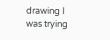drawing I was trying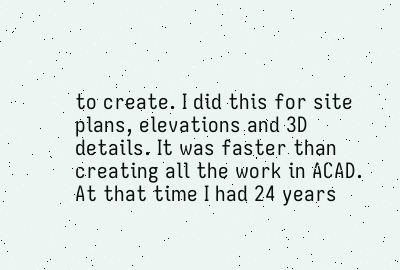to create. I did this for site plans, elevations and 3D details. It was faster than creating all the work in ACAD. At that time I had 24 years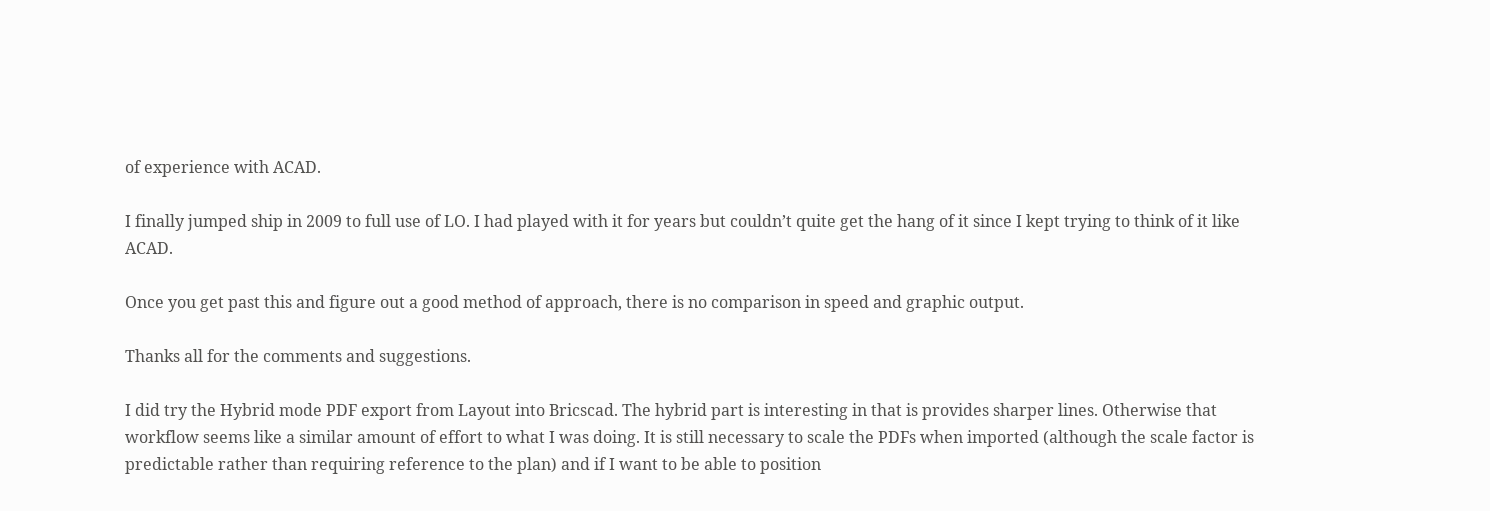of experience with ACAD.

I finally jumped ship in 2009 to full use of LO. I had played with it for years but couldn’t quite get the hang of it since I kept trying to think of it like ACAD.

Once you get past this and figure out a good method of approach, there is no comparison in speed and graphic output.

Thanks all for the comments and suggestions.

I did try the Hybrid mode PDF export from Layout into Bricscad. The hybrid part is interesting in that is provides sharper lines. Otherwise that workflow seems like a similar amount of effort to what I was doing. It is still necessary to scale the PDFs when imported (although the scale factor is predictable rather than requiring reference to the plan) and if I want to be able to position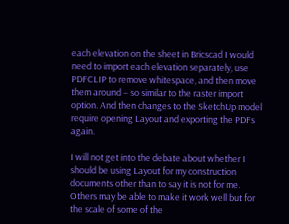each elevation on the sheet in Bricscad I would need to import each elevation separately, use PDFCLIP to remove whitespace, and then move them around – so similar to the raster import option. And then changes to the SketchUp model require opening Layout and exporting the PDFs again.

I will not get into the debate about whether I should be using Layout for my construction documents other than to say it is not for me. Others may be able to make it work well but for the scale of some of the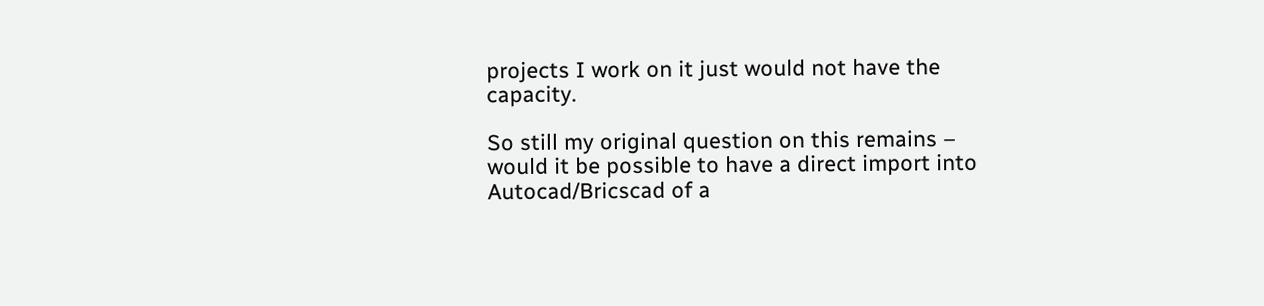projects I work on it just would not have the capacity.

So still my original question on this remains – would it be possible to have a direct import into Autocad/Bricscad of a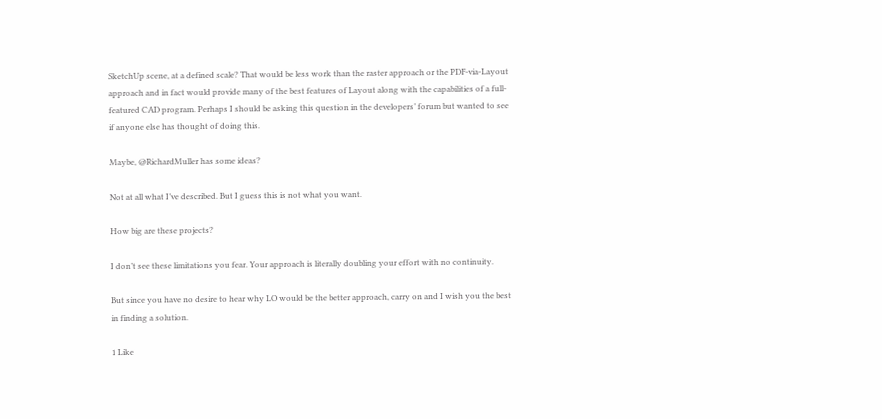SketchUp scene, at a defined scale? That would be less work than the raster approach or the PDF-via-Layout approach and in fact would provide many of the best features of Layout along with the capabilities of a full-featured CAD program. Perhaps I should be asking this question in the developers’ forum but wanted to see if anyone else has thought of doing this.

Maybe, @RichardMuller has some ideas?

Not at all what I’ve described. But I guess this is not what you want.

How big are these projects?

I don’t see these limitations you fear. Your approach is literally doubling your effort with no continuity.

But since you have no desire to hear why LO would be the better approach, carry on and I wish you the best in finding a solution.

1 Like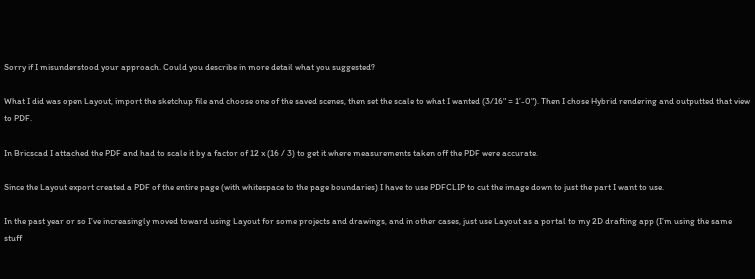Sorry if I misunderstood your approach. Could you describe in more detail what you suggested?

What I did was open Layout, import the sketchup file and choose one of the saved scenes, then set the scale to what I wanted (3/16" = 1’-0"). Then I chose Hybrid rendering and outputted that view to PDF.

In Bricscad I attached the PDF and had to scale it by a factor of 12 x (16 / 3) to get it where measurements taken off the PDF were accurate.

Since the Layout export created a PDF of the entire page (with whitespace to the page boundaries) I have to use PDFCLIP to cut the image down to just the part I want to use.

In the past year or so I’ve increasingly moved toward using Layout for some projects and drawings, and in other cases, just use Layout as a portal to my 2D drafting app (I’m using the same stuff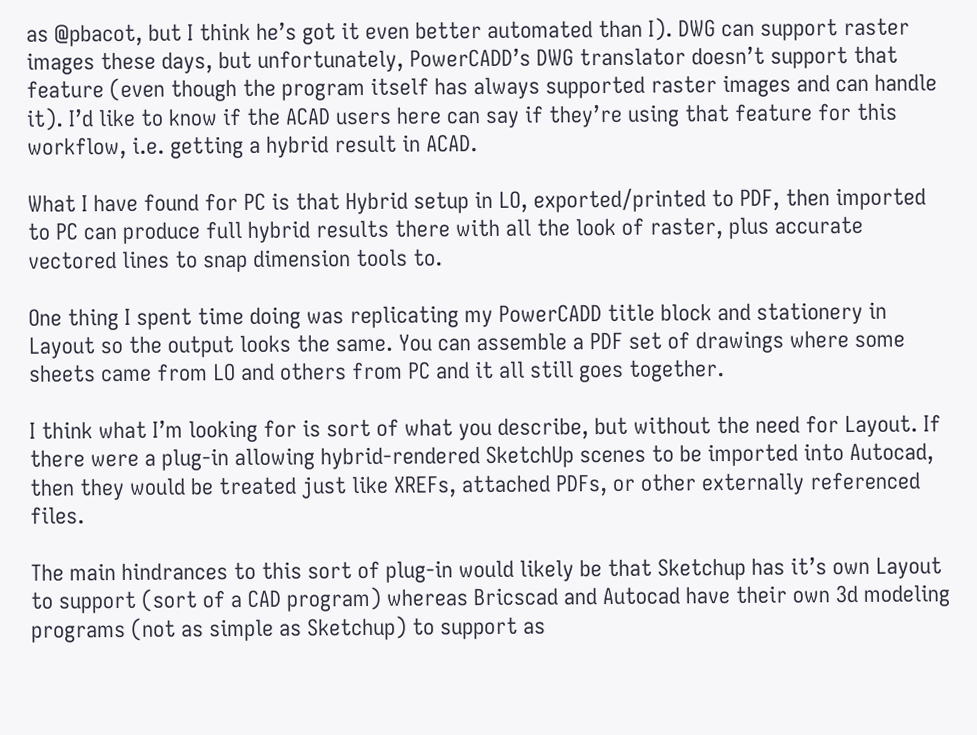as @pbacot, but I think he’s got it even better automated than I). DWG can support raster images these days, but unfortunately, PowerCADD’s DWG translator doesn’t support that feature (even though the program itself has always supported raster images and can handle it). I’d like to know if the ACAD users here can say if they’re using that feature for this workflow, i.e. getting a hybrid result in ACAD.

What I have found for PC is that Hybrid setup in LO, exported/printed to PDF, then imported to PC can produce full hybrid results there with all the look of raster, plus accurate vectored lines to snap dimension tools to.

One thing I spent time doing was replicating my PowerCADD title block and stationery in Layout so the output looks the same. You can assemble a PDF set of drawings where some sheets came from LO and others from PC and it all still goes together.

I think what I’m looking for is sort of what you describe, but without the need for Layout. If there were a plug-in allowing hybrid-rendered SketchUp scenes to be imported into Autocad, then they would be treated just like XREFs, attached PDFs, or other externally referenced files.

The main hindrances to this sort of plug-in would likely be that Sketchup has it’s own Layout to support (sort of a CAD program) whereas Bricscad and Autocad have their own 3d modeling programs (not as simple as Sketchup) to support as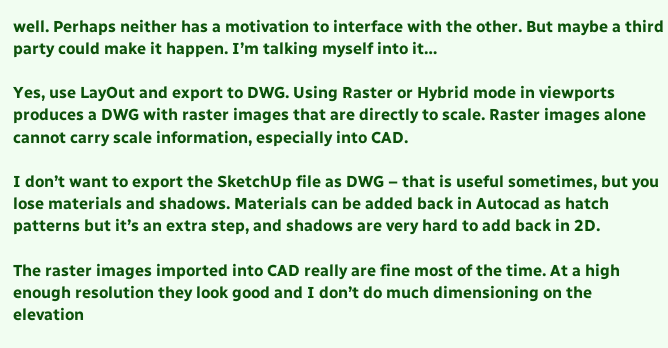well. Perhaps neither has a motivation to interface with the other. But maybe a third party could make it happen. I’m talking myself into it…

Yes, use LayOut and export to DWG. Using Raster or Hybrid mode in viewports produces a DWG with raster images that are directly to scale. Raster images alone cannot carry scale information, especially into CAD.

I don’t want to export the SketchUp file as DWG – that is useful sometimes, but you lose materials and shadows. Materials can be added back in Autocad as hatch patterns but it’s an extra step, and shadows are very hard to add back in 2D.

The raster images imported into CAD really are fine most of the time. At a high enough resolution they look good and I don’t do much dimensioning on the elevation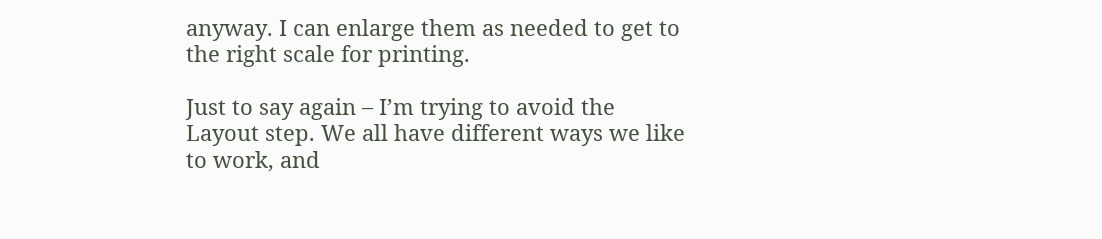anyway. I can enlarge them as needed to get to the right scale for printing.

Just to say again – I’m trying to avoid the Layout step. We all have different ways we like to work, and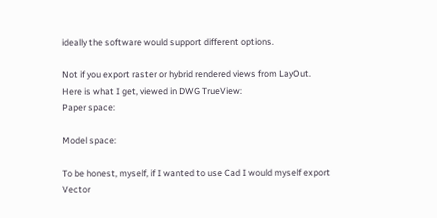ideally the software would support different options.

Not if you export raster or hybrid rendered views from LayOut. Here is what I get, viewed in DWG TrueView:
Paper space:

Model space:

To be honest, myself, if I wanted to use Cad I would myself export Vector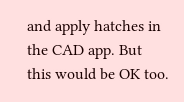and apply hatches in the CAD app. But this would be OK too.